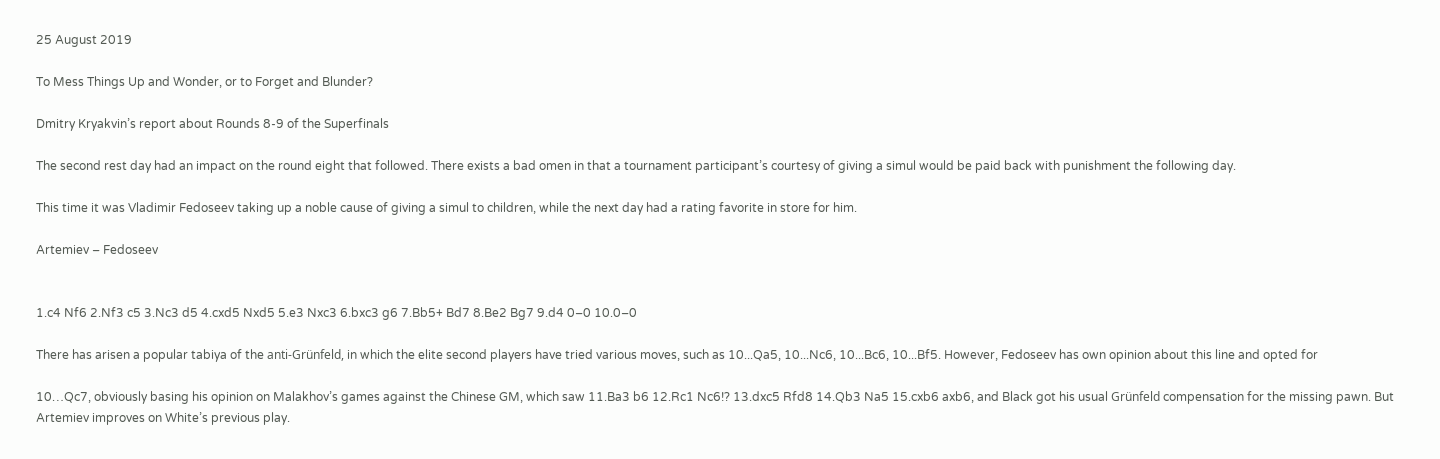25 August 2019

To Mess Things Up and Wonder, or to Forget and Blunder?

Dmitry Kryakvin’s report about Rounds 8-9 of the Superfinals

The second rest day had an impact on the round eight that followed. There exists a bad omen in that a tournament participant’s courtesy of giving a simul would be paid back with punishment the following day.

This time it was Vladimir Fedoseev taking up a noble cause of giving a simul to children, while the next day had a rating favorite in store for him.

Artemiev – Fedoseev


1.c4 Nf6 2.Nf3 c5 3.Nc3 d5 4.cxd5 Nxd5 5.e3 Nxc3 6.bxc3 g6 7.Bb5+ Bd7 8.Be2 Bg7 9.d4 0–0 10.0–0

There has arisen a popular tabiya of the anti-Grünfeld, in which the elite second players have tried various moves, such as 10...Qa5, 10...Nc6, 10...Bc6, 10...Bf5. However, Fedoseev has own opinion about this line and opted for

10…Qc7, obviously basing his opinion on Malakhov’s games against the Chinese GM, which saw 11.Ba3 b6 12.Rc1 Nc6!? 13.dxc5 Rfd8 14.Qb3 Na5 15.cxb6 axb6, and Black got his usual Grünfeld compensation for the missing pawn. But Artemiev improves on White’s previous play.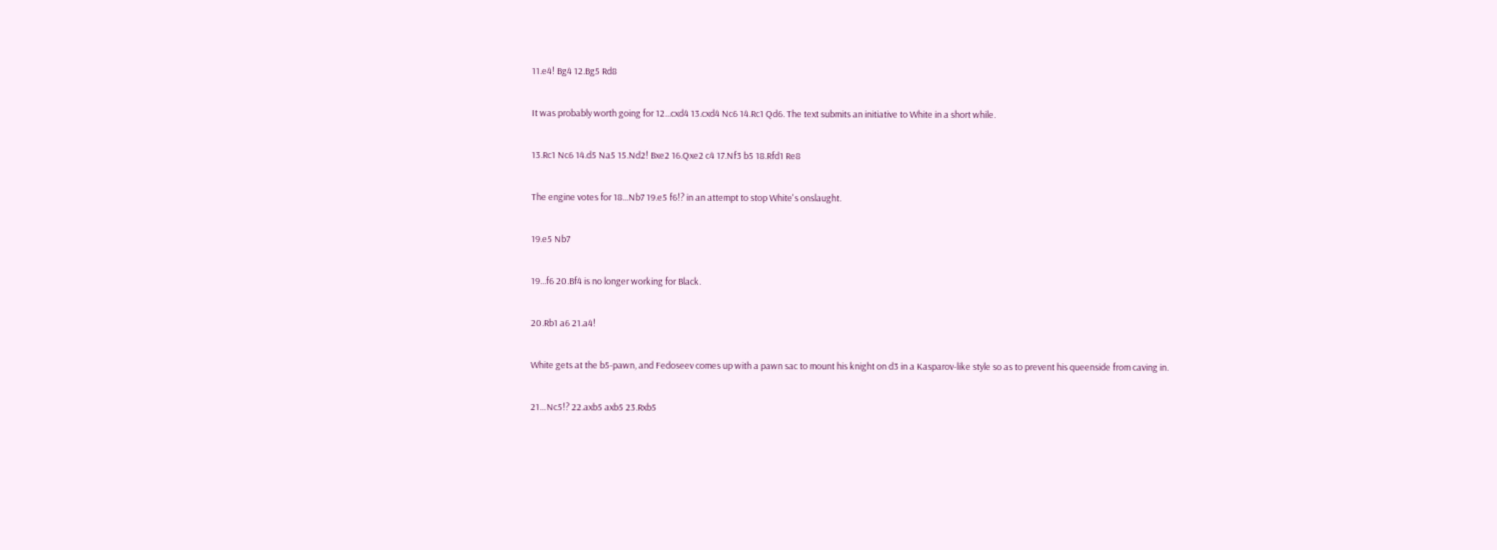11.e4! Bg4 12.Bg5 Rd8

It was probably worth going for 12...cxd4 13.cxd4 Nc6 14.Rc1 Qd6. The text submits an initiative to White in a short while.

13.Rc1 Nc6 14.d5 Na5 15.Nd2! Bxe2 16.Qxe2 c4 17.Nf3 b5 18.Rfd1 Re8

The engine votes for 18...Nb7 19.e5 f6!? in an attempt to stop White's onslaught.

19.e5 Nb7

19...f6 20.Bf4 is no longer working for Black.

20.Rb1 a6 21.a4!

White gets at the b5-pawn, and Fedoseev comes up with a pawn sac to mount his knight on d3 in a Kasparov-like style so as to prevent his queenside from caving in.

21…Nc5!? 22.axb5 axb5 23.Rxb5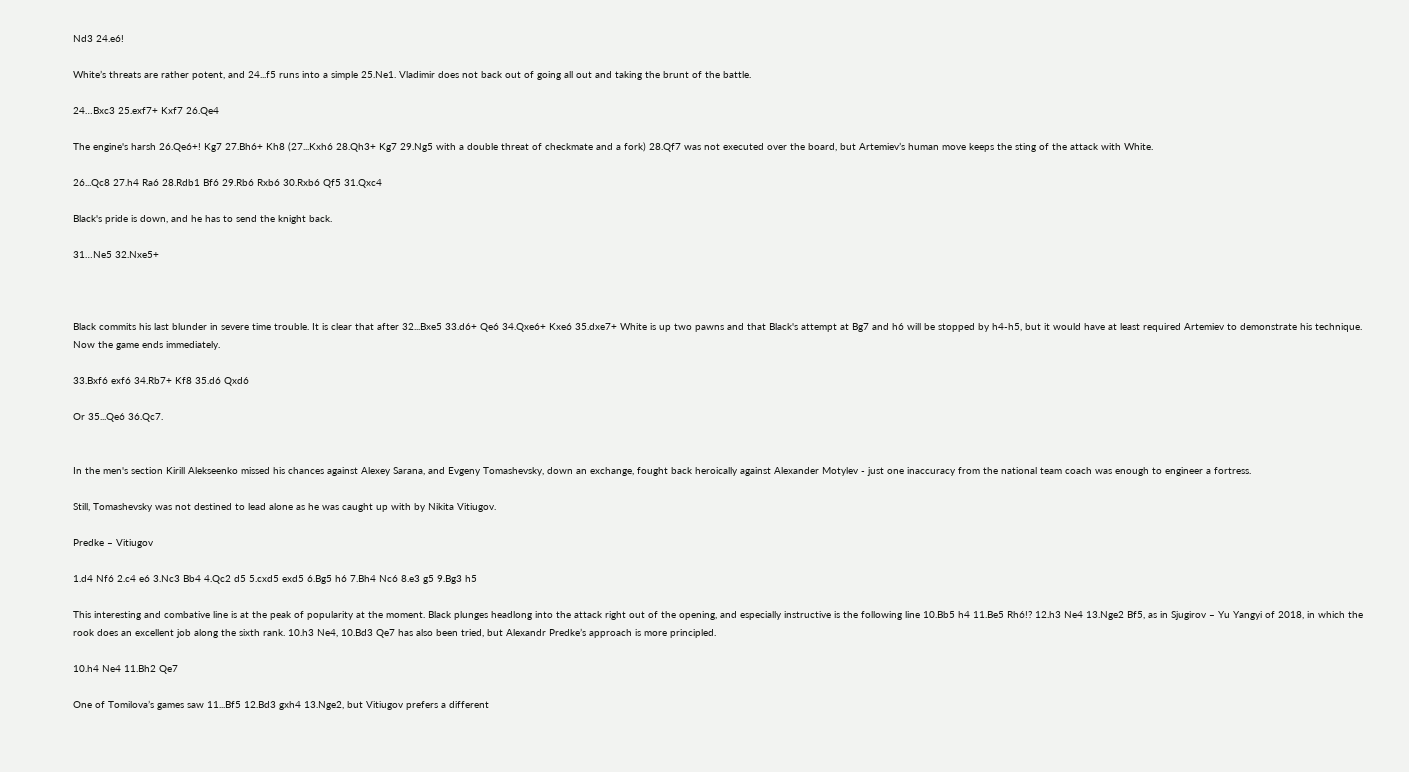Nd3 24.e6!

White’s threats are rather potent, and 24...f5 runs into a simple 25.Ne1. Vladimir does not back out of going all out and taking the brunt of the battle.

24…Bxc3 25.exf7+ Kxf7 26.Qe4

The engine's harsh 26.Qe6+! Kg7 27.Bh6+ Kh8 (27...Kxh6 28.Qh3+ Kg7 29.Ng5 with a double threat of checkmate and a fork) 28.Qf7 was not executed over the board, but Artemiev’s human move keeps the sting of the attack with White.

26...Qc8 27.h4 Ra6 28.Rdb1 Bf6 29.Rb6 Rxb6 30.Rxb6 Qf5 31.Qxc4

Black's pride is down, and he has to send the knight back.

31…Ne5 32.Nxe5+



Black commits his last blunder in severe time trouble. It is clear that after 32...Bxe5 33.d6+ Qe6 34.Qxe6+ Kxe6 35.dxe7+ White is up two pawns and that Black's attempt at Bg7 and h6 will be stopped by h4-h5, but it would have at least required Artemiev to demonstrate his technique. Now the game ends immediately.

33.Bxf6 exf6 34.Rb7+ Kf8 35.d6 Qxd6

Or 35...Qe6 36.Qc7.


In the men's section Kirill Alekseenko missed his chances against Alexey Sarana, and Evgeny Tomashevsky, down an exchange, fought back heroically against Alexander Motylev - just one inaccuracy from the national team coach was enough to engineer a fortress.

Still, Tomashevsky was not destined to lead alone as he was caught up with by Nikita Vitiugov.

Predke – Vitiugov

1.d4 Nf6 2.c4 e6 3.Nc3 Bb4 4.Qc2 d5 5.cxd5 exd5 6.Bg5 h6 7.Bh4 Nc6 8.e3 g5 9.Bg3 h5

This interesting and combative line is at the peak of popularity at the moment. Black plunges headlong into the attack right out of the opening, and especially instructive is the following line 10.Bb5 h4 11.Be5 Rh6!? 12.h3 Ne4 13.Nge2 Bf5, as in Sjugirov – Yu Yangyi of 2018, in which the rook does an excellent job along the sixth rank. 10.h3 Ne4, 10.Bd3 Qe7 has also been tried, but Alexandr Predke’s approach is more principled.

10.h4 Ne4 11.Bh2 Qe7

One of Tomilova’s games saw 11...Bf5 12.Bd3 gxh4 13.Nge2, but Vitiugov prefers a different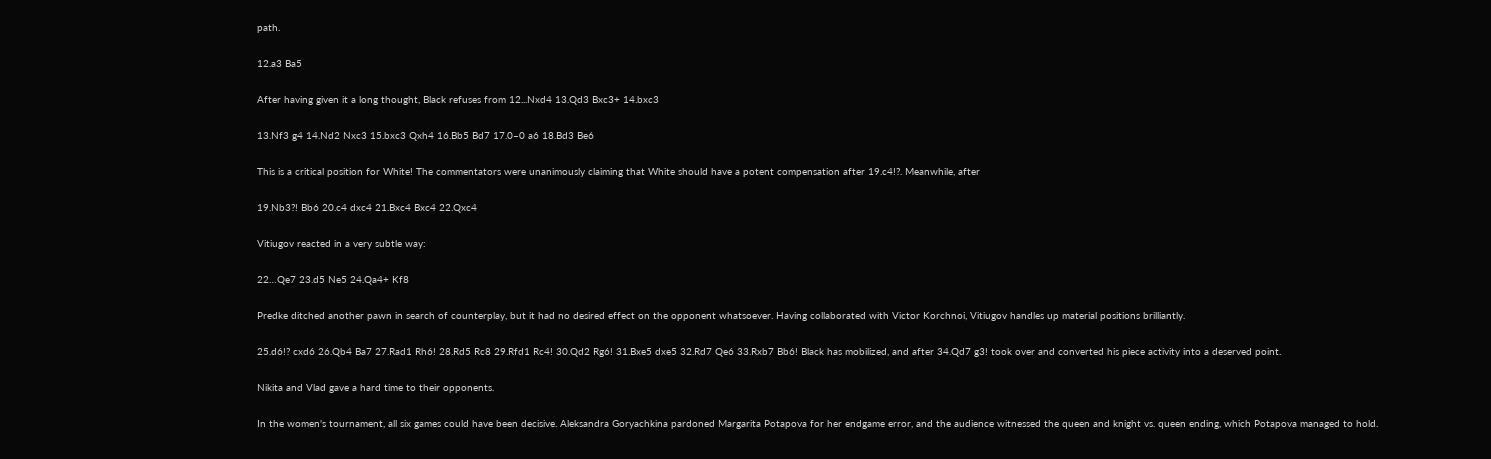path.

12.a3 Ba5

After having given it a long thought, Black refuses from 12...Nxd4 13.Qd3 Bxc3+ 14.bxc3

13.Nf3 g4 14.Nd2 Nxc3 15.bxc3 Qxh4 16.Bb5 Bd7 17.0–0 a6 18.Bd3 Be6

This is a critical position for White! The commentators were unanimously claiming that White should have a potent compensation after 19.c4!?. Meanwhile, after

19.Nb3?! Bb6 20.c4 dxc4 21.Bxc4 Bxc4 22.Qxc4

Vitiugov reacted in a very subtle way:

22…Qe7 23.d5 Ne5 24.Qa4+ Kf8

Predke ditched another pawn in search of counterplay, but it had no desired effect on the opponent whatsoever. Having collaborated with Victor Korchnoi, Vitiugov handles up material positions brilliantly.

25.d6!? cxd6 26.Qb4 Ba7 27.Rad1 Rh6! 28.Rd5 Rc8 29.Rfd1 Rc4! 30.Qd2 Rg6! 31.Bxe5 dxe5 32.Rd7 Qe6 33.Rxb7 Bb6! Black has mobilized, and after 34.Qd7 g3! took over and converted his piece activity into a deserved point.

Nikita and Vlad gave a hard time to their opponents.

In the women's tournament, all six games could have been decisive. Aleksandra Goryachkina pardoned Margarita Potapova for her endgame error, and the audience witnessed the queen and knight vs. queen ending, which Potapova managed to hold.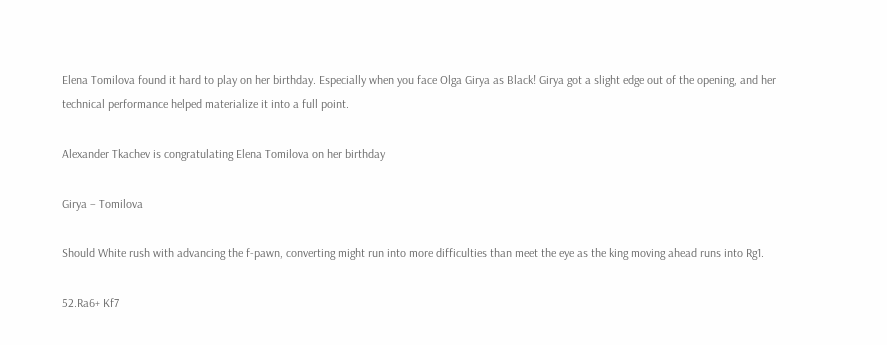Elena Tomilova found it hard to play on her birthday. Especially when you face Olga Girya as Black! Girya got a slight edge out of the opening, and her technical performance helped materialize it into a full point.

Alexander Tkachev is congratulating Elena Tomilova on her birthday

Girya – Tomilova

Should White rush with advancing the f-pawn, converting might run into more difficulties than meet the eye as the king moving ahead runs into Rg1.

52.Ra6+ Kf7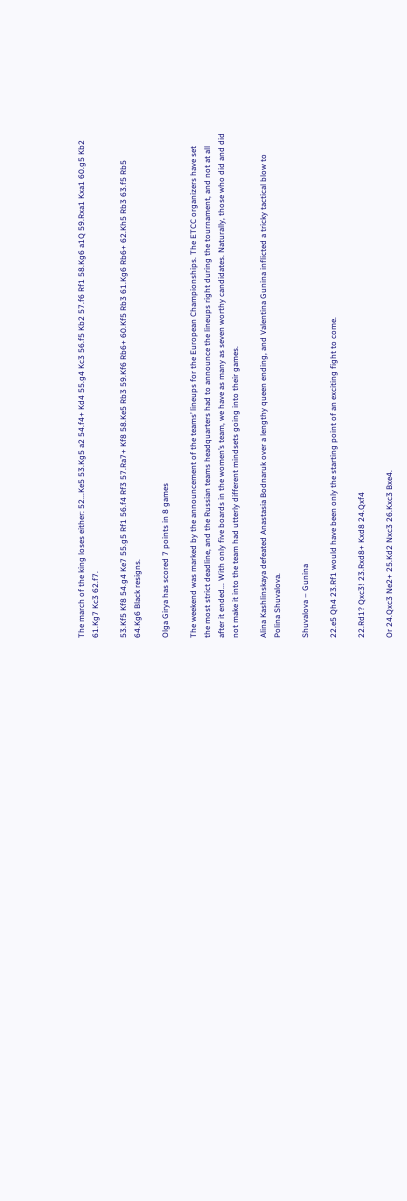The march of the king loses either: 52...Ke5 53.Kg5 a2 54.f4+ Kd4 55.g4 Kc3 56.f5 Kb2 57.f6 Rf1 58.Kg6 a1Q 59.Rxa1 Kxa1 60.g5 Kb2 61.Kg7 Kc3 62.f7.

53.Kf5 Kf8 54.g4 Ke7 55.g5 Rf1 56.f4 Rf3 57.Ra7+ Kf8 58.Ke5 Rb3 59.Kf6 Rb6+ 60.Kf5 Rb3 61.Kg6 Rb6+ 62.Kh5 Rb3 63.f5 Rb5 64.Kg6 Black resigns.

Olga Girya has scored 7 points in 8 games

The weekend was marked by the announcement of the teams’ lineups for the European Championships. The ETCC organizers have set the most strict deadline, and the Russian teams headquarters had to announce the lineups right during the tournament, and not at all after it ended... With only five boards in the women’s team, we have as many as seven worthy candidates. Naturally, those who did and did not make it into the team had utterly different mindsets going into their games.

Alina Kashlinskaya defeated Anastasia Bodnaruk over a lengthy queen ending, and Valentina Gunina inflicted a tricky tactical blow to Polina Shuvalova.

Shuvalova – Gunina

22.e5 Qh4 23.Rf1 would have been only the starting point of an exciting fight to come.

22.Rd1? Qxc3! 23.Rxd8+ Kxd8 24.Qxf4

Or 24.Qxc3 Ne2+ 25.Kd2 Nxc3 26.Kxc3 Bxe4.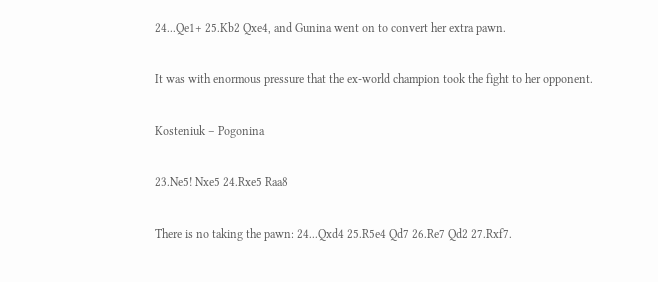24...Qe1+ 25.Kb2 Qxe4, and Gunina went on to convert her extra pawn.

It was with enormous pressure that the ex-world champion took the fight to her opponent.

Kosteniuk – Pogonina

23.Ne5! Nxe5 24.Rxe5 Raa8

There is no taking the pawn: 24...Qxd4 25.R5e4 Qd7 26.Re7 Qd2 27.Rxf7.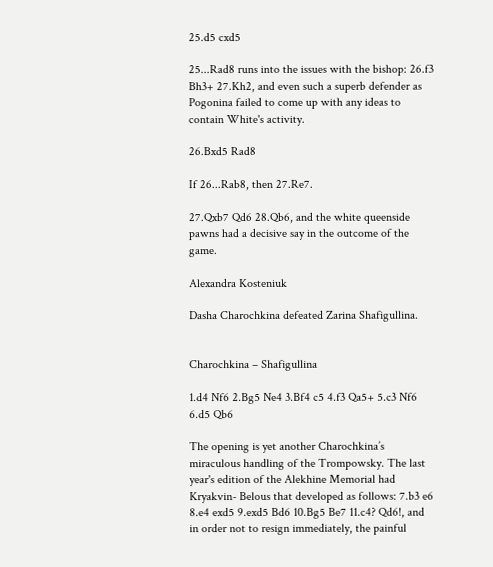25.d5 cxd5

25...Rad8 runs into the issues with the bishop: 26.f3 Bh3+ 27.Kh2, and even such a superb defender as Pogonina failed to come up with any ideas to contain White's activity.

26.Bxd5 Rad8

If 26...Rab8, then 27.Re7.

27.Qxb7 Qd6 28.Qb6, and the white queenside pawns had a decisive say in the outcome of the game.

Alexandra Kosteniuk

Dasha Charochkina defeated Zarina Shafigullina.


Charochkina – Shafigullina

1.d4 Nf6 2.Bg5 Ne4 3.Bf4 c5 4.f3 Qa5+ 5.c3 Nf6 6.d5 Qb6

The opening is yet another Charochkina’s miraculous handling of the Trompowsky. The last year's edition of the Alekhine Memorial had Kryakvin- Belous that developed as follows: 7.b3 e6 8.e4 exd5 9.exd5 Bd6 10.Bg5 Be7 11.c4? Qd6!, and in order not to resign immediately, the painful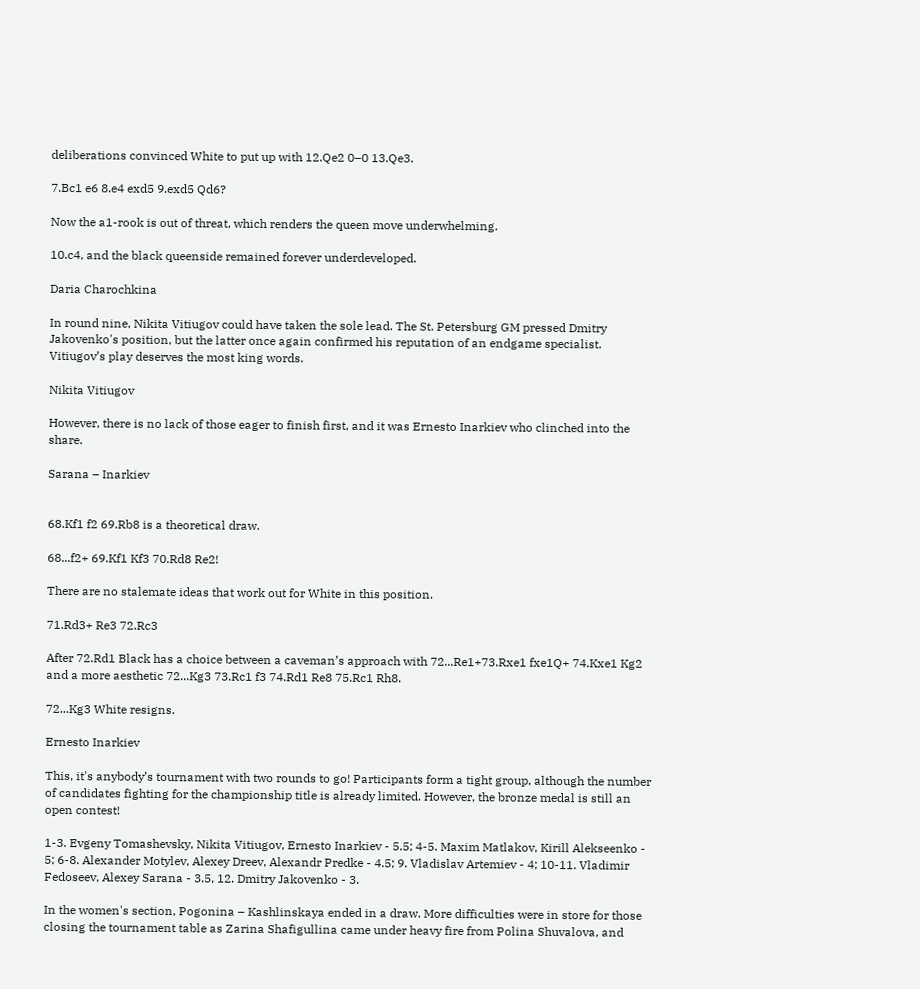deliberations convinced White to put up with 12.Qe2 0–0 13.Qe3.

7.Bc1 e6 8.e4 exd5 9.exd5 Qd6?

Now the a1-rook is out of threat, which renders the queen move underwhelming.

10.c4, and the black queenside remained forever underdeveloped.

Daria Charochkina

In round nine, Nikita Vitiugov could have taken the sole lead. The St. Petersburg GM pressed Dmitry Jakovenko's position, but the latter once again confirmed his reputation of an endgame specialist. Vitiugov’s play deserves the most king words.

Nikita Vitiugov

However, there is no lack of those eager to finish first, and it was Ernesto Inarkiev who clinched into the share.

Sarana – Inarkiev


68.Kf1 f2 69.Rb8 is a theoretical draw.

68...f2+ 69.Kf1 Kf3 70.Rd8 Re2!

There are no stalemate ideas that work out for White in this position.

71.Rd3+ Re3 72.Rc3

After 72.Rd1 Black has a choice between a caveman’s approach with 72...Re1+73.Rxe1 fxe1Q+ 74.Kxe1 Kg2 and a more aesthetic 72...Kg3 73.Rc1 f3 74.Rd1 Re8 75.Rc1 Rh8.

72...Kg3 White resigns.

Ernesto Inarkiev

This, it's anybody’s tournament with two rounds to go! Participants form a tight group, although the number of candidates fighting for the championship title is already limited. However, the bronze medal is still an open contest!

1-3. Evgeny Tomashevsky, Nikita Vitiugov, Ernesto Inarkiev - 5.5; 4-5. Maxim Matlakov, Kirill Alekseenko - 5; 6-8. Alexander Motylev, Alexey Dreev, Alexandr Predke - 4.5; 9. Vladislav Artemiev - 4; 10-11. Vladimir Fedoseev, Alexey Sarana - 3.5, 12. Dmitry Jakovenko - 3.

In the women's section, Pogonina – Kashlinskaya ended in a draw. More difficulties were in store for those closing the tournament table as Zarina Shafigullina came under heavy fire from Polina Shuvalova, and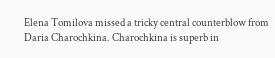Elena Tomilova missed a tricky central counterblow from Daria Charochkina. Charochkina is superb in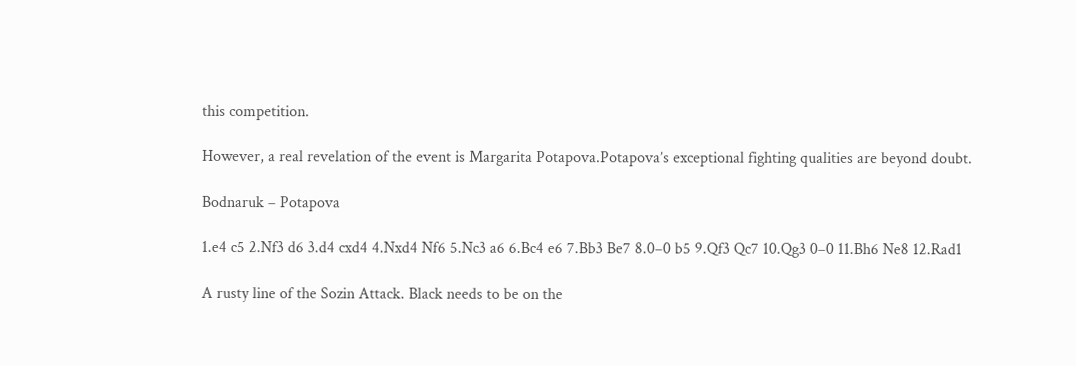this competition.

However, a real revelation of the event is Margarita Potapova.Potapova’s exceptional fighting qualities are beyond doubt.

Bodnaruk – Potapova

1.e4 c5 2.Nf3 d6 3.d4 cxd4 4.Nxd4 Nf6 5.Nc3 a6 6.Bc4 e6 7.Bb3 Be7 8.0–0 b5 9.Qf3 Qc7 10.Qg3 0–0 11.Bh6 Ne8 12.Rad1

A rusty line of the Sozin Attack. Black needs to be on the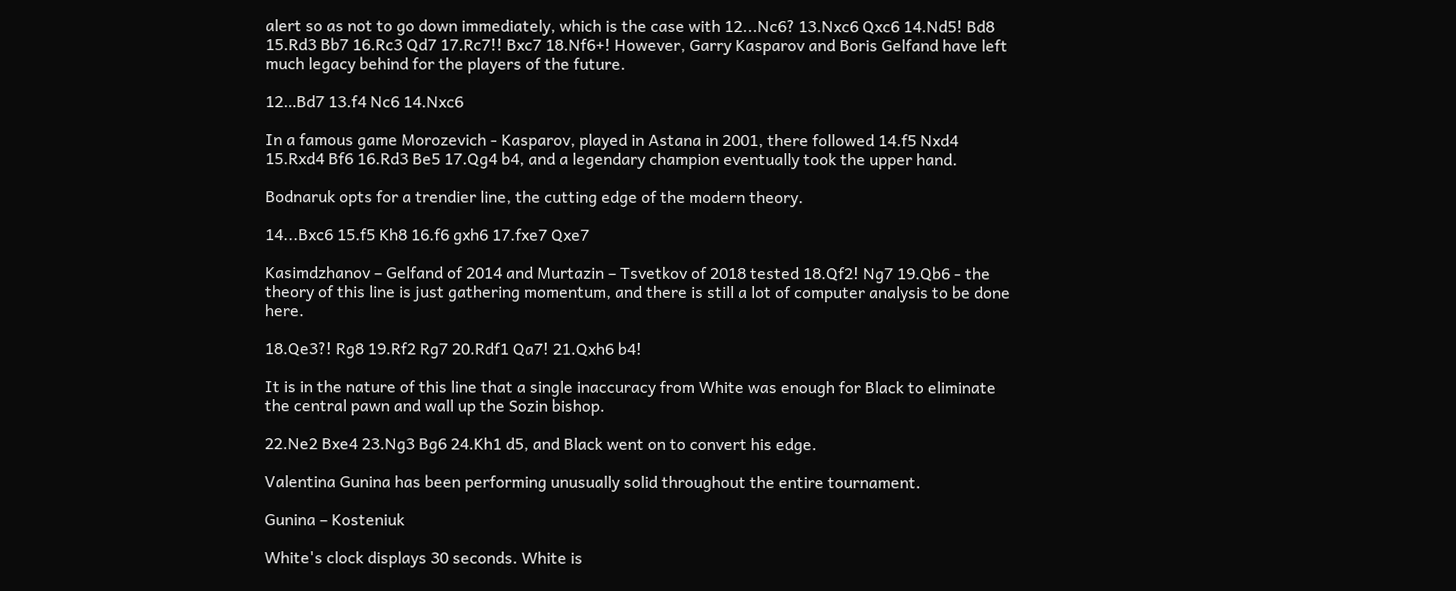alert so as not to go down immediately, which is the case with 12...Nc6? 13.Nxc6 Qxc6 14.Nd5! Bd8 15.Rd3 Bb7 16.Rc3 Qd7 17.Rc7!! Bxc7 18.Nf6+! However, Garry Kasparov and Boris Gelfand have left much legacy behind for the players of the future.

12…Bd7 13.f4 Nc6 14.Nxc6

In a famous game Morozevich - Kasparov, played in Astana in 2001, there followed 14.f5 Nxd4 15.Rxd4 Bf6 16.Rd3 Be5 17.Qg4 b4, and a legendary champion eventually took the upper hand.

Bodnaruk opts for a trendier line, the cutting edge of the modern theory.

14...Bxc6 15.f5 Kh8 16.f6 gxh6 17.fxe7 Qxe7

Kasimdzhanov – Gelfand of 2014 and Murtazin – Tsvetkov of 2018 tested 18.Qf2! Ng7 19.Qb6 - the theory of this line is just gathering momentum, and there is still a lot of computer analysis to be done here.

18.Qe3?! Rg8 19.Rf2 Rg7 20.Rdf1 Qa7! 21.Qxh6 b4!

It is in the nature of this line that a single inaccuracy from White was enough for Black to eliminate the central pawn and wall up the Sozin bishop.

22.Ne2 Bxe4 23.Ng3 Bg6 24.Kh1 d5, and Black went on to convert his edge.

Valentina Gunina has been performing unusually solid throughout the entire tournament.

Gunina – Kosteniuk

White's clock displays 30 seconds. White is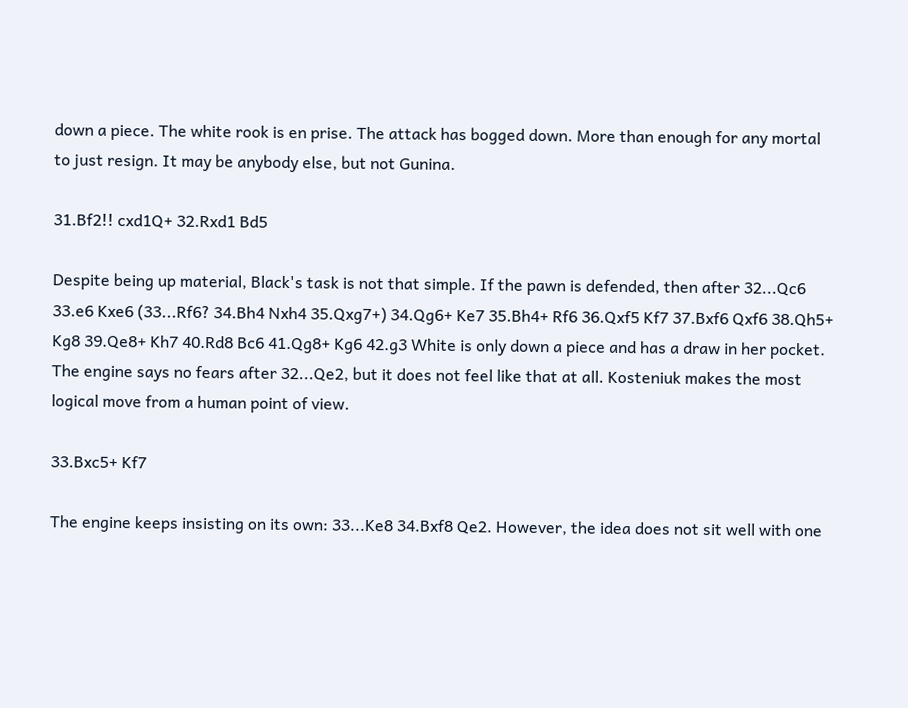down a piece. The white rook is en prise. The attack has bogged down. More than enough for any mortal to just resign. It may be anybody else, but not Gunina.

31.Bf2!! cxd1Q+ 32.Rxd1 Bd5

Despite being up material, Black's task is not that simple. If the pawn is defended, then after 32...Qc6 33.e6 Kxe6 (33...Rf6? 34.Bh4 Nxh4 35.Qxg7+) 34.Qg6+ Ke7 35.Bh4+ Rf6 36.Qxf5 Kf7 37.Bxf6 Qxf6 38.Qh5+ Kg8 39.Qe8+ Kh7 40.Rd8 Bc6 41.Qg8+ Kg6 42.g3 White is only down a piece and has a draw in her pocket. The engine says no fears after 32...Qe2, but it does not feel like that at all. Kosteniuk makes the most logical move from a human point of view.

33.Bxc5+ Kf7

The engine keeps insisting on its own: 33...Ke8 34.Bxf8 Qe2. However, the idea does not sit well with one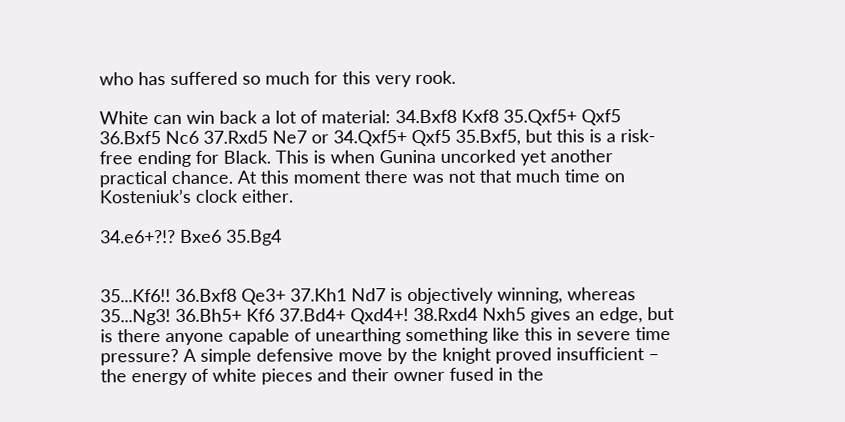who has suffered so much for this very rook.

White can win back a lot of material: 34.Bxf8 Kxf8 35.Qxf5+ Qxf5 36.Bxf5 Nc6 37.Rxd5 Ne7 or 34.Qxf5+ Qxf5 35.Bxf5, but this is a risk-free ending for Black. This is when Gunina uncorked yet another practical chance. At this moment there was not that much time on Kosteniuk’s clock either.

34.e6+?!? Bxe6 35.Bg4


35...Kf6!! 36.Bxf8 Qe3+ 37.Kh1 Nd7 is objectively winning, whereas 35...Ng3! 36.Bh5+ Kf6 37.Bd4+ Qxd4+! 38.Rxd4 Nxh5 gives an edge, but is there anyone capable of unearthing something like this in severe time pressure? A simple defensive move by the knight proved insufficient – the energy of white pieces and their owner fused in the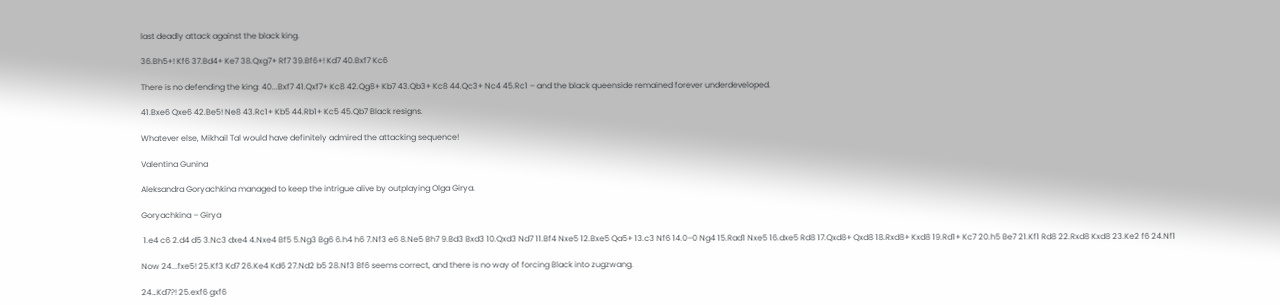last deadly attack against the black king.

36.Bh5+! Kf6 37.Bd4+ Ke7 38.Qxg7+ Rf7 39.Bf6+! Kd7 40.Bxf7 Kc6

There is no defending the king: 40...Bxf7 41.Qxf7+ Kc8 42.Qg8+ Kb7 43.Qb3+ Kc8 44.Qc3+ Nc4 45.Rc1 – and the black queenside remained forever underdeveloped.

41.Bxe6 Qxe6 42.Be5! Ne8 43.Rc1+ Kb5 44.Rb1+ Kc5 45.Qb7 Black resigns.

Whatever else, Mikhail Tal would have definitely admired the attacking sequence!

Valentina Gunina

Aleksandra Goryachkina managed to keep the intrigue alive by outplaying Olga Girya.

Goryachkina – Girya

 1.e4 c6 2.d4 d5 3.Nc3 dxe4 4.Nxe4 Bf5 5.Ng3 Bg6 6.h4 h6 7.Nf3 e6 8.Ne5 Bh7 9.Bd3 Bxd3 10.Qxd3 Nd7 11.Bf4 Nxe5 12.Bxe5 Qa5+ 13.c3 Nf6 14.0–0 Ng4 15.Rad1 Nxe5 16.dxe5 Rd8 17.Qxd8+ Qxd8 18.Rxd8+ Kxd8 19.Rd1+ Kc7 20.h5 Be7 21.Kf1 Rd8 22.Rxd8 Kxd8 23.Ke2 f6 24.Nf1

Now 24...fxe5! 25.Kf3 Kd7 26.Ke4 Kd6 27.Nd2 b5 28.Nf3 Bf6 seems correct, and there is no way of forcing Black into zugzwang.

24…Kd7?! 25.exf6 gxf6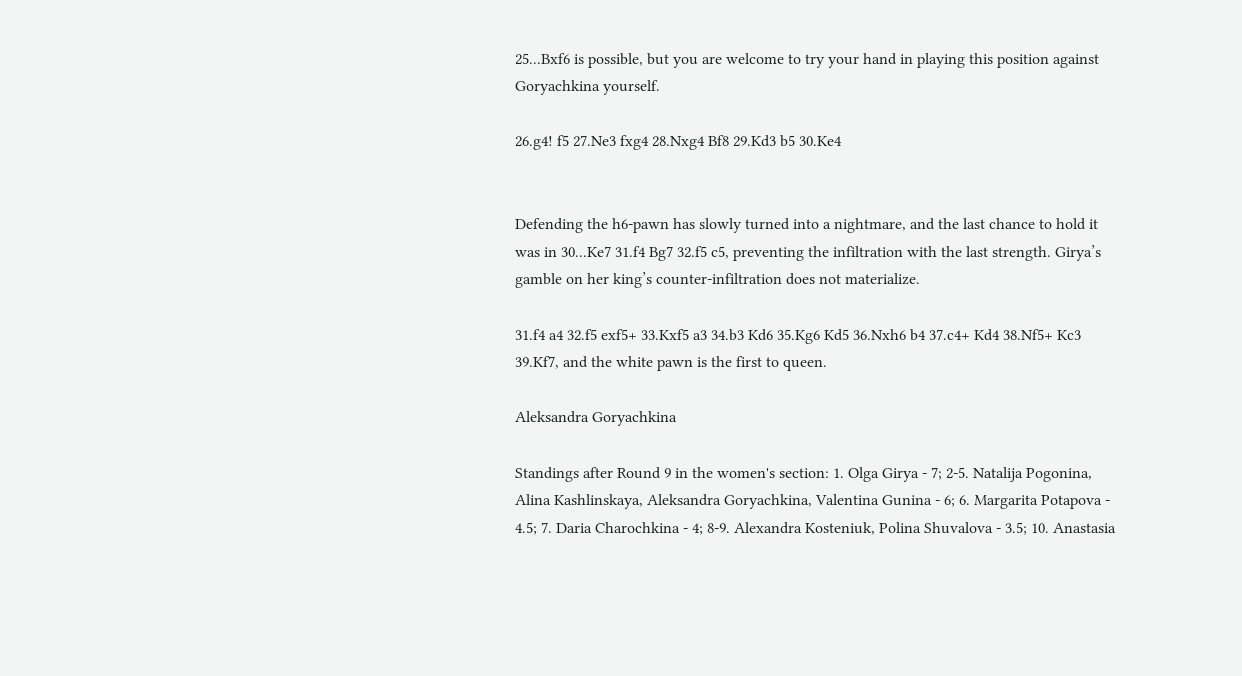25...Bxf6 is possible, but you are welcome to try your hand in playing this position against Goryachkina yourself.

26.g4! f5 27.Ne3 fxg4 28.Nxg4 Bf8 29.Kd3 b5 30.Ke4


Defending the h6-pawn has slowly turned into a nightmare, and the last chance to hold it was in 30...Ke7 31.f4 Bg7 32.f5 c5, preventing the infiltration with the last strength. Girya’s gamble on her king’s counter-infiltration does not materialize.

31.f4 a4 32.f5 exf5+ 33.Kxf5 a3 34.b3 Kd6 35.Kg6 Kd5 36.Nxh6 b4 37.c4+ Kd4 38.Nf5+ Kc3 39.Kf7, and the white pawn is the first to queen.

Aleksandra Goryachkina

Standings after Round 9 in the women's section: 1. Olga Girya - 7; 2-5. Natalija Pogonina, Alina Kashlinskaya, Aleksandra Goryachkina, Valentina Gunina - 6; 6. Margarita Potapova - 4.5; 7. Daria Charochkina - 4; 8-9. Alexandra Kosteniuk, Polina Shuvalova - 3.5; 10. Anastasia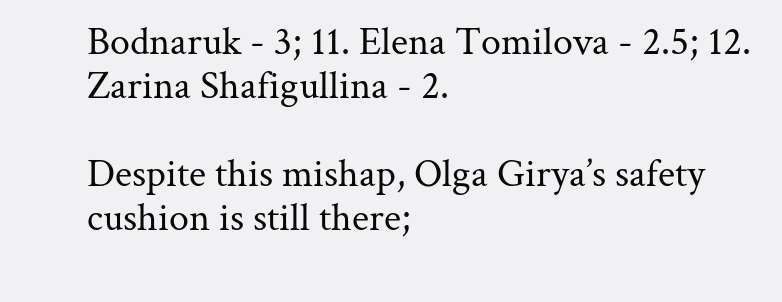Bodnaruk - 3; 11. Elena Tomilova - 2.5; 12. Zarina Shafigullina - 2.

Despite this mishap, Olga Girya’s safety cushion is still there;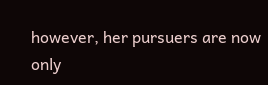however, her pursuers are now only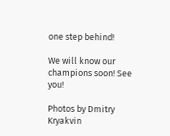one step behind!

We will know our champions soon! See you!

Photos by Dmitry Kryakvin